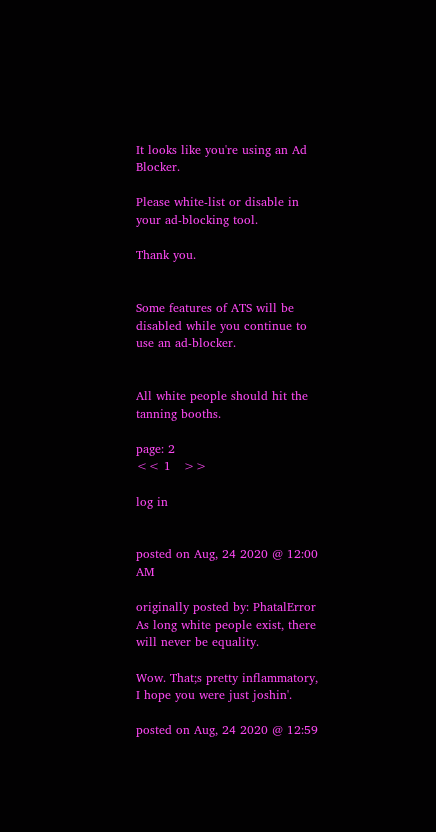It looks like you're using an Ad Blocker.

Please white-list or disable in your ad-blocking tool.

Thank you.


Some features of ATS will be disabled while you continue to use an ad-blocker.


All white people should hit the tanning booths.

page: 2
<< 1   >>

log in


posted on Aug, 24 2020 @ 12:00 AM

originally posted by: PhatalError
As long white people exist, there will never be equality.

Wow. That;s pretty inflammatory, I hope you were just joshin'.

posted on Aug, 24 2020 @ 12:59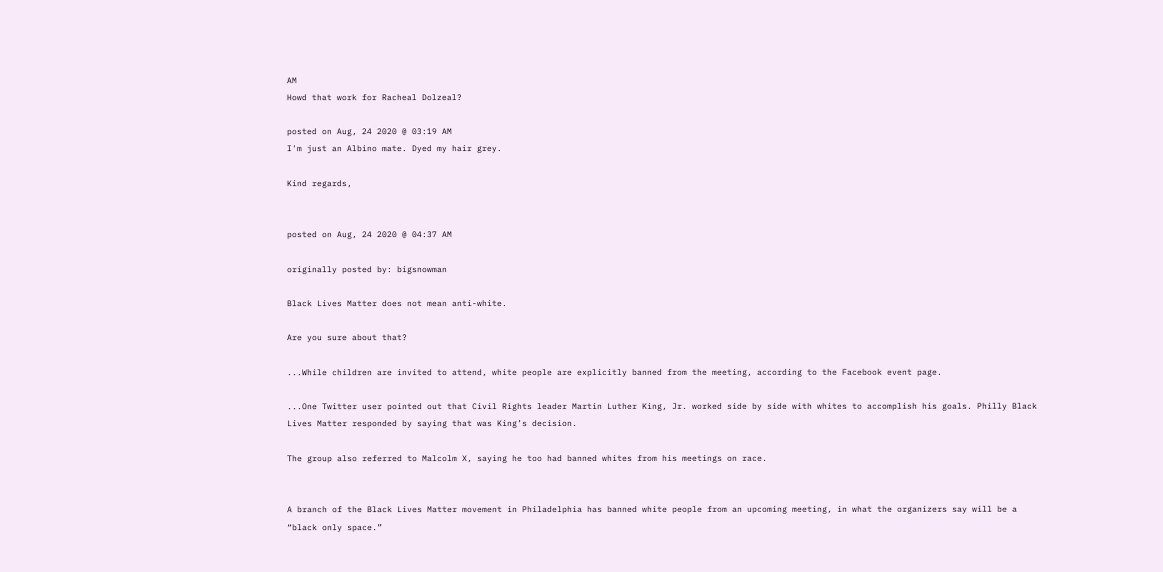AM
Howd that work for Racheal Dolzeal?

posted on Aug, 24 2020 @ 03:19 AM
I'm just an Albino mate. Dyed my hair grey.

Kind regards,


posted on Aug, 24 2020 @ 04:37 AM

originally posted by: bigsnowman

Black Lives Matter does not mean anti-white.

Are you sure about that?

...While children are invited to attend, white people are explicitly banned from the meeting, according to the Facebook event page.

...One Twitter user pointed out that Civil Rights leader Martin Luther King, Jr. worked side by side with whites to accomplish his goals. Philly Black Lives Matter responded by saying that was King’s decision.

The group also referred to Malcolm X, saying he too had banned whites from his meetings on race.


A branch of the Black Lives Matter movement in Philadelphia has banned white people from an upcoming meeting, in what the organizers say will be a “black only space.”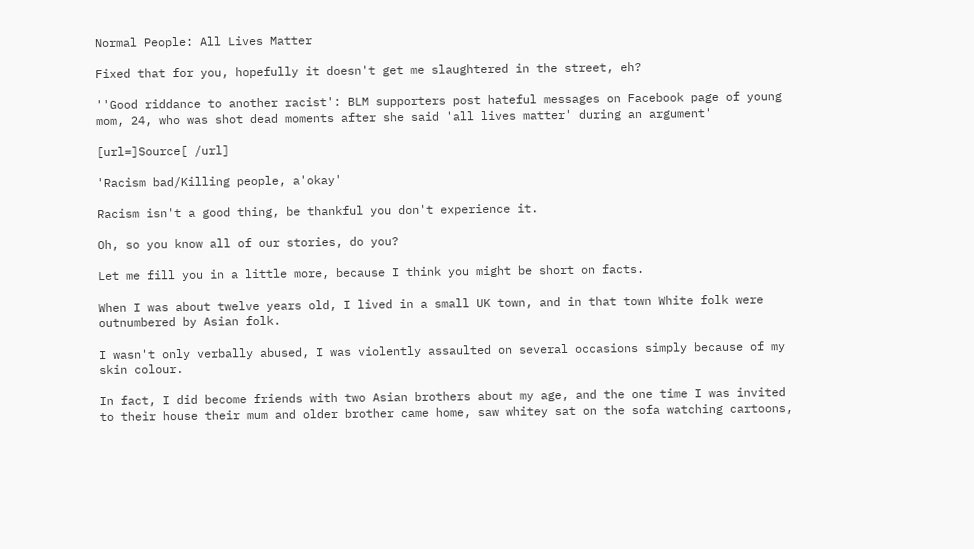Normal People: All Lives Matter

Fixed that for you, hopefully it doesn't get me slaughtered in the street, eh?

''Good riddance to another racist': BLM supporters post hateful messages on Facebook page of young mom, 24, who was shot dead moments after she said 'all lives matter' during an argument'

[url=]Source[ /url]

'Racism bad/Killing people, a'okay'

Racism isn't a good thing, be thankful you don't experience it.

Oh, so you know all of our stories, do you?

Let me fill you in a little more, because I think you might be short on facts.

When I was about twelve years old, I lived in a small UK town, and in that town White folk were outnumbered by Asian folk.

I wasn't only verbally abused, I was violently assaulted on several occasions simply because of my skin colour.

In fact, I did become friends with two Asian brothers about my age, and the one time I was invited to their house their mum and older brother came home, saw whitey sat on the sofa watching cartoons,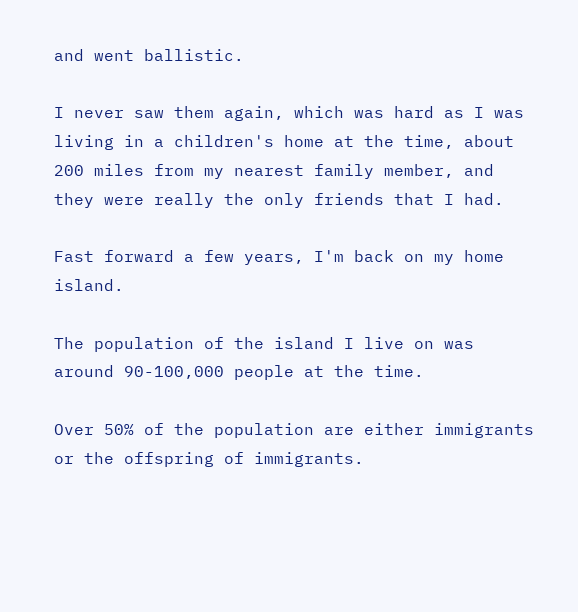and went ballistic.

I never saw them again, which was hard as I was living in a children's home at the time, about 200 miles from my nearest family member, and they were really the only friends that I had.

Fast forward a few years, I'm back on my home island.

The population of the island I live on was around 90-100,000 people at the time.

Over 50% of the population are either immigrants or the offspring of immigrants.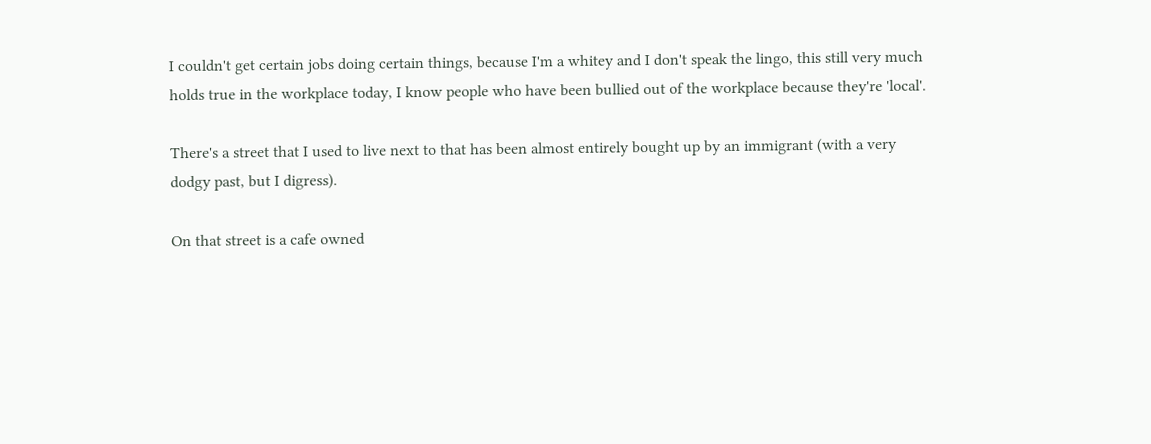I couldn't get certain jobs doing certain things, because I'm a whitey and I don't speak the lingo, this still very much holds true in the workplace today, I know people who have been bullied out of the workplace because they're 'local'.

There's a street that I used to live next to that has been almost entirely bought up by an immigrant (with a very dodgy past, but I digress).

On that street is a cafe owned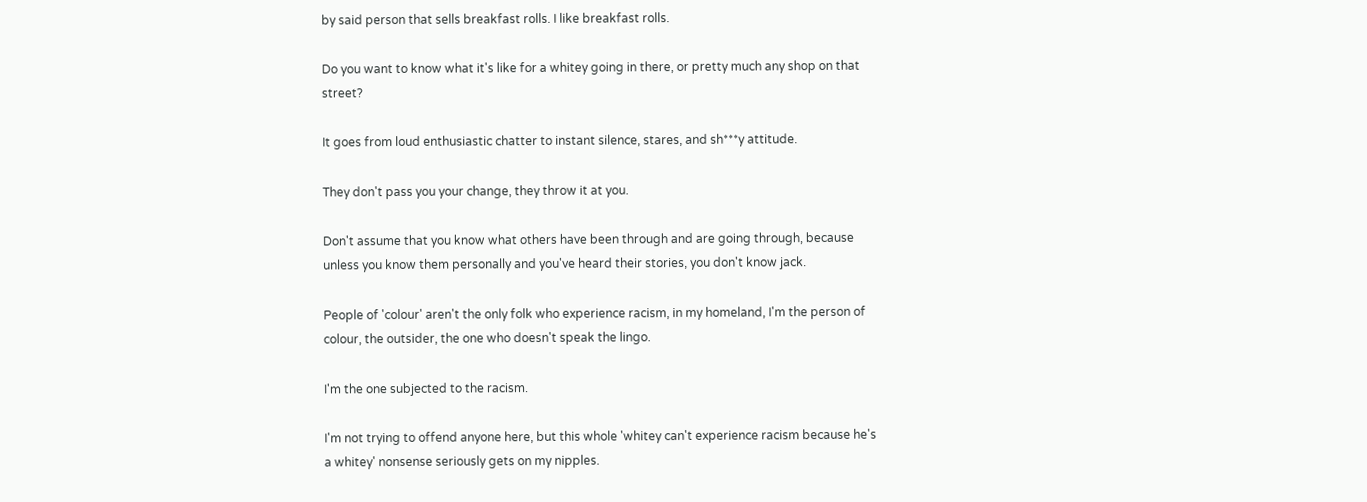by said person that sells breakfast rolls. I like breakfast rolls.

Do you want to know what it's like for a whitey going in there, or pretty much any shop on that street?

It goes from loud enthusiastic chatter to instant silence, stares, and sh***y attitude.

They don't pass you your change, they throw it at you.

Don't assume that you know what others have been through and are going through, because unless you know them personally and you've heard their stories, you don't know jack.

People of 'colour' aren't the only folk who experience racism, in my homeland, I'm the person of colour, the outsider, the one who doesn't speak the lingo.

I'm the one subjected to the racism.

I'm not trying to offend anyone here, but this whole 'whitey can't experience racism because he's a whitey' nonsense seriously gets on my nipples.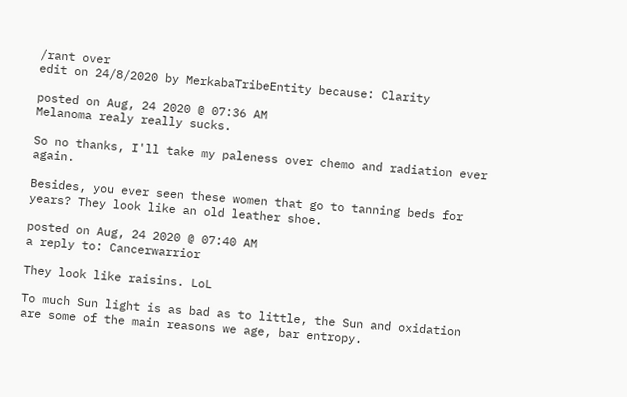/rant over
edit on 24/8/2020 by MerkabaTribeEntity because: Clarity

posted on Aug, 24 2020 @ 07:36 AM
Melanoma realy really sucks.

So no thanks, I'll take my paleness over chemo and radiation ever again.

Besides, you ever seen these women that go to tanning beds for years? They look like an old leather shoe.

posted on Aug, 24 2020 @ 07:40 AM
a reply to: Cancerwarrior

They look like raisins. LoL

To much Sun light is as bad as to little, the Sun and oxidation are some of the main reasons we age, bar entropy.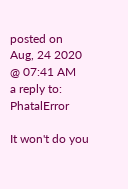posted on Aug, 24 2020 @ 07:41 AM
a reply to: PhatalError

It won't do you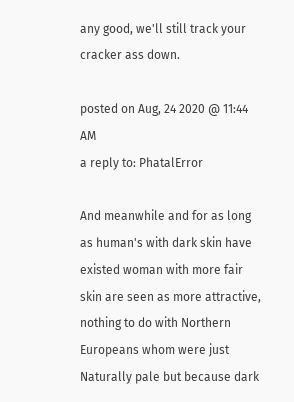any good, we'll still track your cracker ass down.

posted on Aug, 24 2020 @ 11:44 AM
a reply to: PhatalError

And meanwhile and for as long as human's with dark skin have existed woman with more fair skin are seen as more attractive, nothing to do with Northern Europeans whom were just Naturally pale but because dark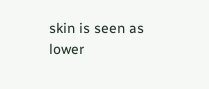skin is seen as lower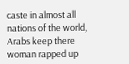caste in almost all nations of the world, Arabs keep there woman rapped up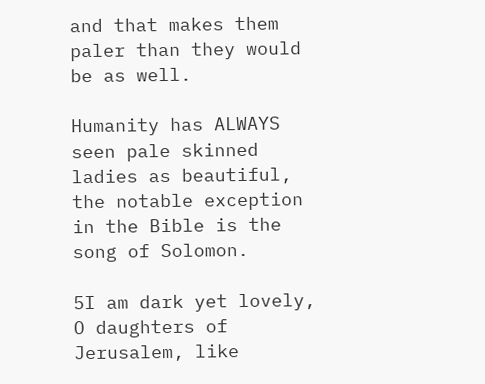and that makes them paler than they would be as well.

Humanity has ALWAYS seen pale skinned ladies as beautiful, the notable exception in the Bible is the song of Solomon.

5I am dark yet lovely, O daughters of Jerusalem, like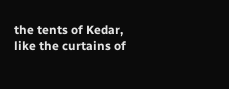the tents of Kedar, like the curtains of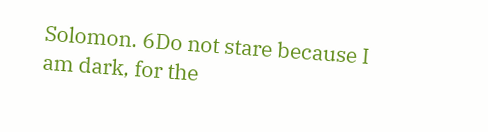Solomon. 6Do not stare because I am dark, for the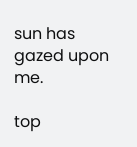sun has gazed upon me.

top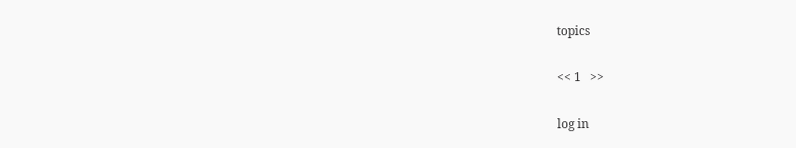topics

<< 1   >>

log in